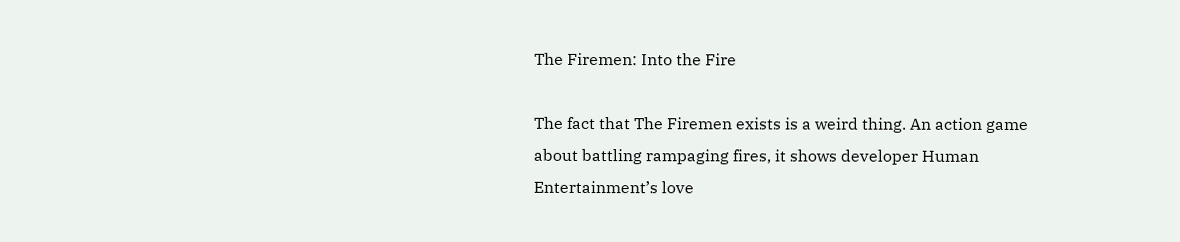The Firemen: Into the Fire

The fact that The Firemen exists is a weird thing. An action game about battling rampaging fires, it shows developer Human Entertainment’s love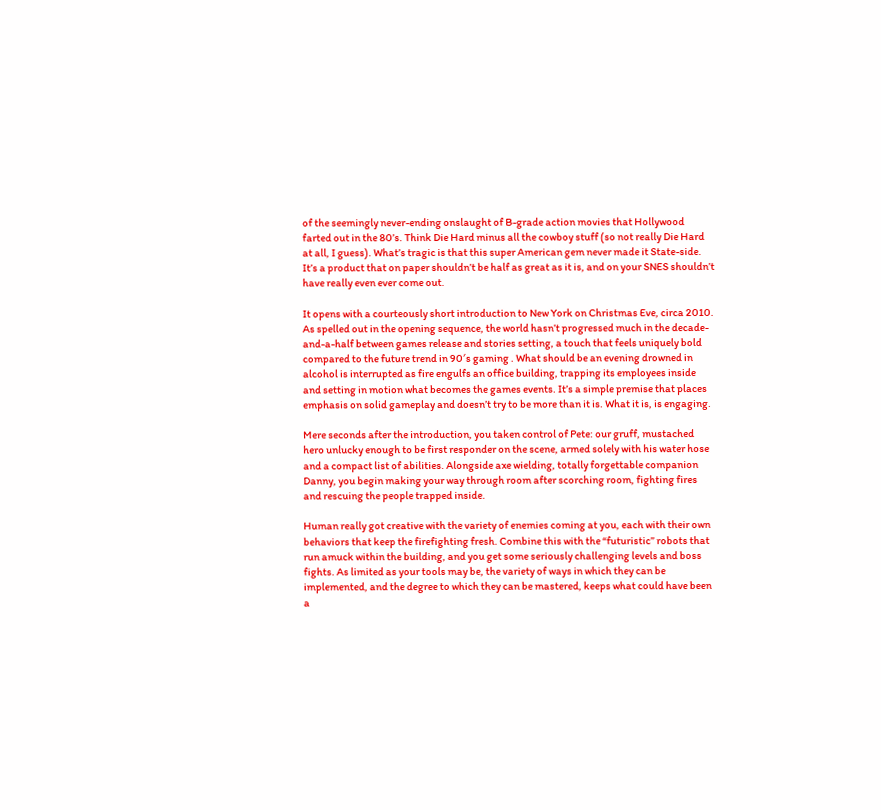of the seemingly never-ending onslaught of B-grade action movies that Hollywood farted out in the 80’s. Think Die Hard minus all the cowboy stuff (so not really Die Hard at all, I guess). What’s tragic is that this super American gem never made it State-side. It’s a product that on paper shouldn’t be half as great as it is, and on your SNES shouldn’t have really even ever come out.

It opens with a courteously short introduction to New York on Christmas Eve, circa 2010. As spelled out in the opening sequence, the world hasn’t progressed much in the decade-and-a-half between games release and stories setting, a touch that feels uniquely bold compared to the future trend in 90′s gaming . What should be an evening drowned in alcohol is interrupted as fire engulfs an office building, trapping its employees inside and setting in motion what becomes the games events. It’s a simple premise that places emphasis on solid gameplay and doesn’t try to be more than it is. What it is, is engaging.

Mere seconds after the introduction, you taken control of Pete: our gruff, mustached hero unlucky enough to be first responder on the scene, armed solely with his water hose and a compact list of abilities. Alongside axe wielding, totally forgettable companion Danny, you begin making your way through room after scorching room, fighting fires and rescuing the people trapped inside.

Human really got creative with the variety of enemies coming at you, each with their own behaviors that keep the firefighting fresh. Combine this with the “futuristic” robots that run amuck within the building, and you get some seriously challenging levels and boss fights. As limited as your tools may be, the variety of ways in which they can be implemented, and the degree to which they can be mastered, keeps what could have been a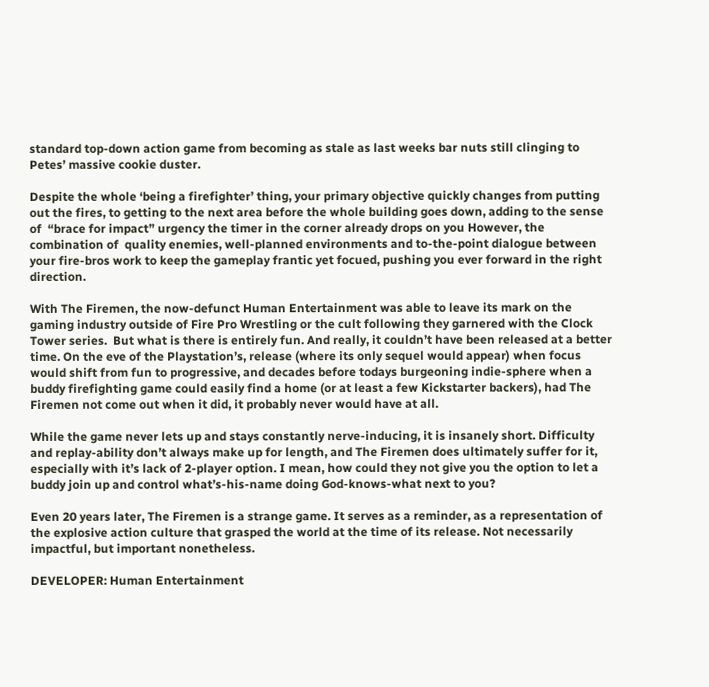standard top-down action game from becoming as stale as last weeks bar nuts still clinging to Petes’ massive cookie duster.

Despite the whole ‘being a firefighter’ thing, your primary objective quickly changes from putting out the fires, to getting to the next area before the whole building goes down, adding to the sense of  “brace for impact” urgency the timer in the corner already drops on you However, the combination of  quality enemies, well-planned environments and to-the-point dialogue between your fire-bros work to keep the gameplay frantic yet focued, pushing you ever forward in the right direction.

With The Firemen, the now-defunct Human Entertainment was able to leave its mark on the gaming industry outside of Fire Pro Wrestling or the cult following they garnered with the Clock Tower series.  But what is there is entirely fun. And really, it couldn’t have been released at a better time. On the eve of the Playstation’s, release (where its only sequel would appear) when focus would shift from fun to progressive, and decades before todays burgeoning indie-sphere when a buddy firefighting game could easily find a home (or at least a few Kickstarter backers), had The Firemen not come out when it did, it probably never would have at all.

While the game never lets up and stays constantly nerve-inducing, it is insanely short. Difficulty and replay-ability don’t always make up for length, and The Firemen does ultimately suffer for it, especially with it’s lack of 2-player option. I mean, how could they not give you the option to let a buddy join up and control what’s-his-name doing God-knows-what next to you?

Even 20 years later, The Firemen is a strange game. It serves as a reminder, as a representation of the explosive action culture that grasped the world at the time of its release. Not necessarily impactful, but important nonetheless.

DEVELOPER: Human Entertainment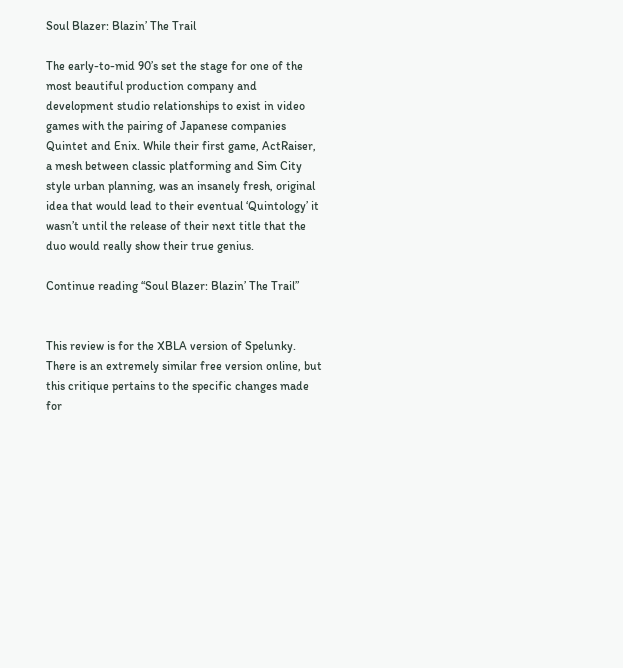Soul Blazer: Blazin’ The Trail

The early-to-mid 90’s set the stage for one of the most beautiful production company and development studio relationships to exist in video games with the pairing of Japanese companies Quintet and Enix. While their first game, ActRaiser, a mesh between classic platforming and Sim City style urban planning, was an insanely fresh, original idea that would lead to their eventual ‘Quintology’ it wasn’t until the release of their next title that the duo would really show their true genius.

Continue reading “Soul Blazer: Blazin’ The Trail”


This review is for the XBLA version of Spelunky. There is an extremely similar free version online, but this critique pertains to the specific changes made for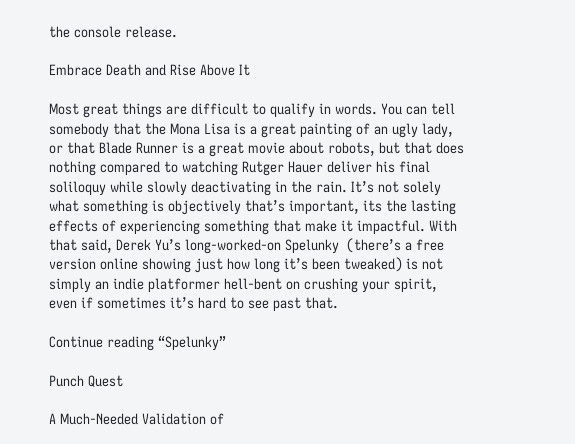the console release.

Embrace Death and Rise Above It

Most great things are difficult to qualify in words. You can tell somebody that the Mona Lisa is a great painting of an ugly lady, or that Blade Runner is a great movie about robots, but that does nothing compared to watching Rutger Hauer deliver his final soliloquy while slowly deactivating in the rain. It’s not solely what something is objectively that’s important, its the lasting effects of experiencing something that make it impactful. With that said, Derek Yu’s long-worked-on Spelunky  (there’s a free version online showing just how long it’s been tweaked) is not simply an indie platformer hell-bent on crushing your spirit, even if sometimes it’s hard to see past that.

Continue reading “Spelunky”

Punch Quest

A Much-Needed Validation of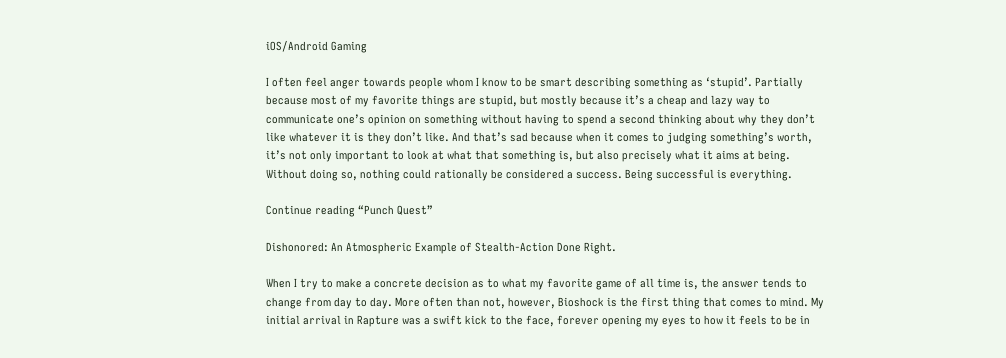iOS/Android Gaming

I often feel anger towards people whom I know to be smart describing something as ‘stupid’. Partially because most of my favorite things are stupid, but mostly because it’s a cheap and lazy way to communicate one’s opinion on something without having to spend a second thinking about why they don’t like whatever it is they don’t like. And that’s sad because when it comes to judging something’s worth, it’s not only important to look at what that something is, but also precisely what it aims at being. Without doing so, nothing could rationally be considered a success. Being successful is everything.

Continue reading “Punch Quest”

Dishonored: An Atmospheric Example of Stealth-Action Done Right.

When I try to make a concrete decision as to what my favorite game of all time is, the answer tends to change from day to day. More often than not, however, Bioshock is the first thing that comes to mind. My initial arrival in Rapture was a swift kick to the face, forever opening my eyes to how it feels to be in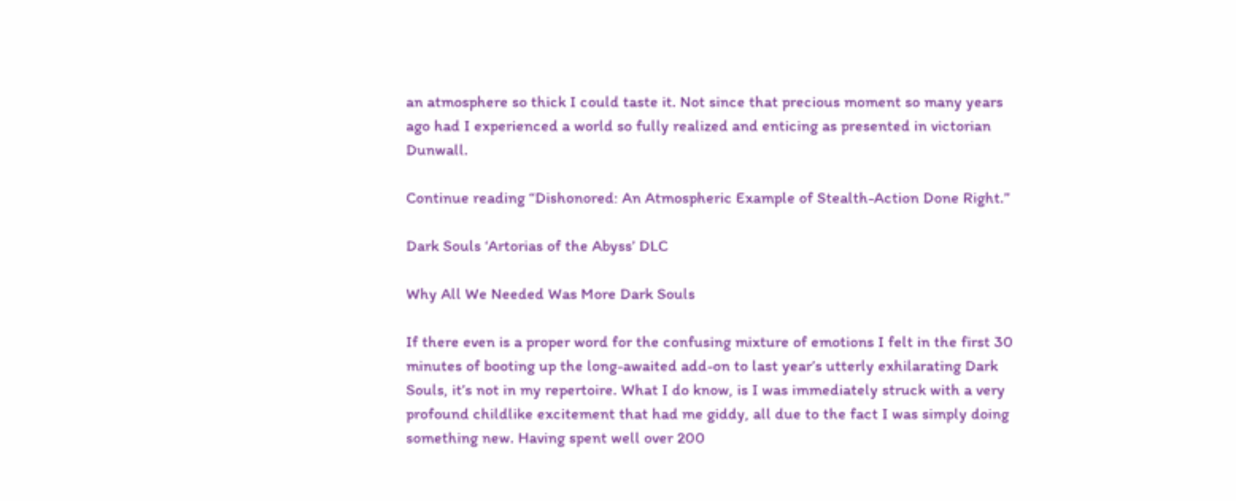an atmosphere so thick I could taste it. Not since that precious moment so many years ago had I experienced a world so fully realized and enticing as presented in victorian Dunwall.

Continue reading “Dishonored: An Atmospheric Example of Stealth-Action Done Right.”

Dark Souls ‘Artorias of the Abyss’ DLC

Why All We Needed Was More Dark Souls

If there even is a proper word for the confusing mixture of emotions I felt in the first 30 minutes of booting up the long-awaited add-on to last year’s utterly exhilarating Dark Souls, it’s not in my repertoire. What I do know, is I was immediately struck with a very profound childlike excitement that had me giddy, all due to the fact I was simply doing something new. Having spent well over 200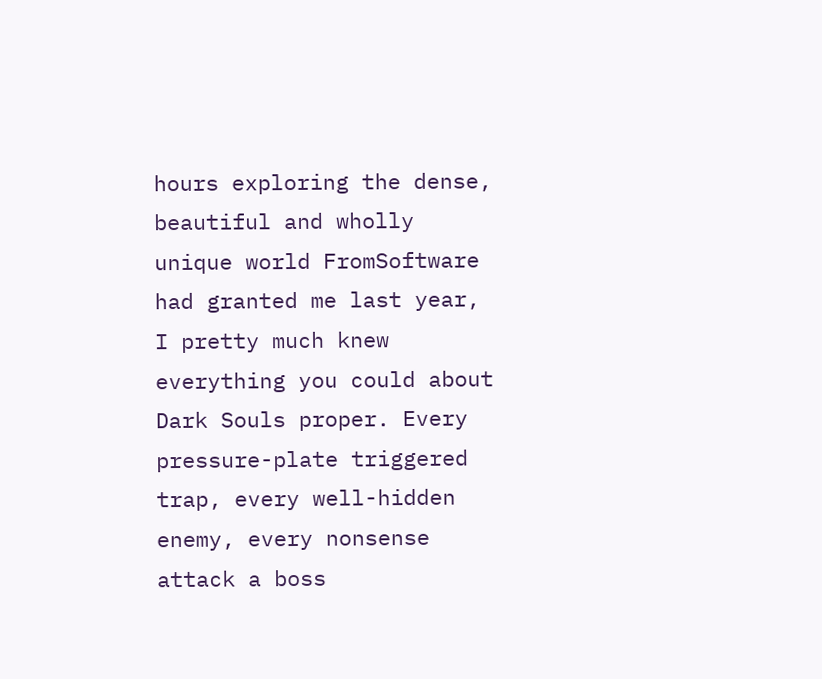hours exploring the dense, beautiful and wholly unique world FromSoftware had granted me last year, I pretty much knew everything you could about Dark Souls proper. Every pressure-plate triggered trap, every well-hidden enemy, every nonsense attack a boss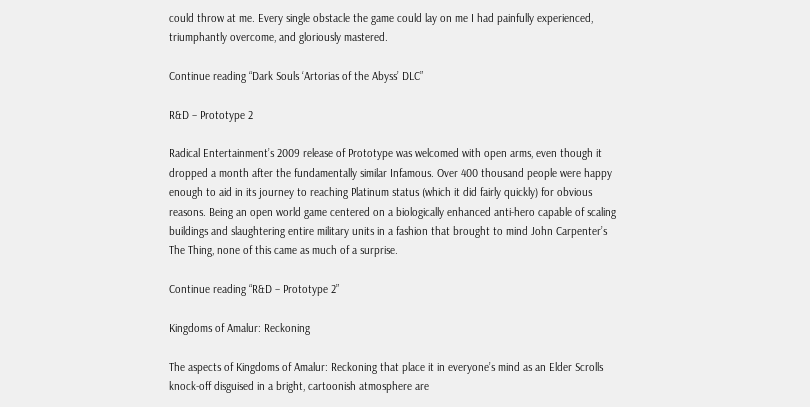could throw at me. Every single obstacle the game could lay on me I had painfully experienced,  triumphantly overcome, and gloriously mastered.

Continue reading “Dark Souls ‘Artorias of the Abyss’ DLC”

R&D – Prototype 2

Radical Entertainment’s 2009 release of Prototype was welcomed with open arms, even though it dropped a month after the fundamentally similar Infamous. Over 400 thousand people were happy enough to aid in its journey to reaching Platinum status (which it did fairly quickly) for obvious reasons. Being an open world game centered on a biologically enhanced anti-hero capable of scaling buildings and slaughtering entire military units in a fashion that brought to mind John Carpenter’s The Thing, none of this came as much of a surprise.

Continue reading “R&D – Prototype 2”

Kingdoms of Amalur: Reckoning

The aspects of Kingdoms of Amalur: Reckoning that place it in everyone’s mind as an Elder Scrolls knock-off disguised in a bright, cartoonish atmosphere are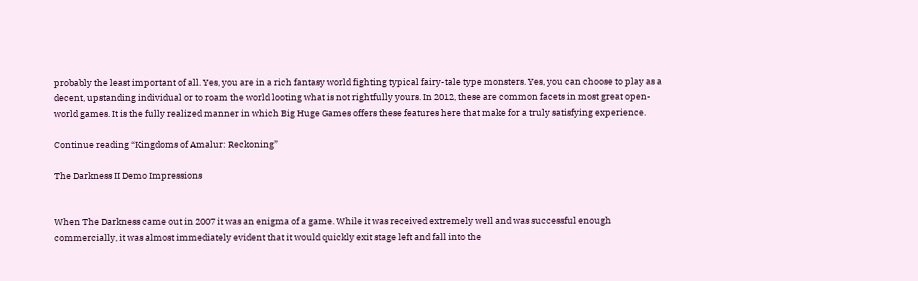probably the least important of all. Yes, you are in a rich fantasy world fighting typical fairy-tale type monsters. Yes, you can choose to play as a decent, upstanding individual or to roam the world looting what is not rightfully yours. In 2012, these are common facets in most great open-world games. It is the fully realized manner in which Big Huge Games offers these features here that make for a truly satisfying experience.

Continue reading “Kingdoms of Amalur: Reckoning”

The Darkness II Demo Impressions


When The Darkness came out in 2007 it was an enigma of a game. While it was received extremely well and was successful enough commercially, it was almost immediately evident that it would quickly exit stage left and fall into the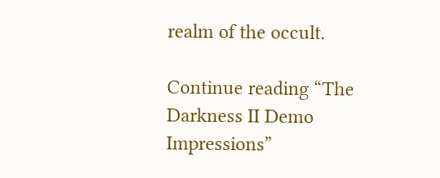realm of the occult.

Continue reading “The Darkness II Demo Impressions”